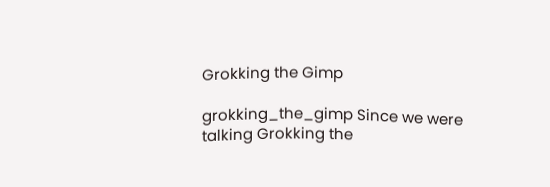Grokking the Gimp

grokking_the_gimp Since we were talking Grokking the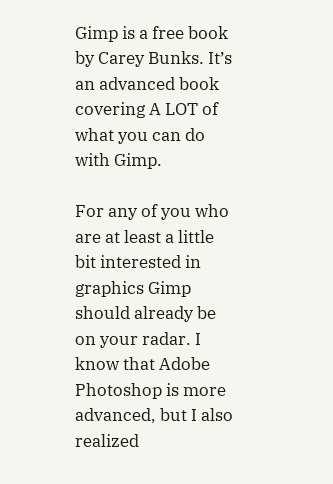Gimp is a free book by Carey Bunks. It’s an advanced book covering A LOT of what you can do with Gimp.

For any of you who are at least a little bit interested in graphics Gimp should already be on your radar. I know that Adobe Photoshop is more advanced, but I also realized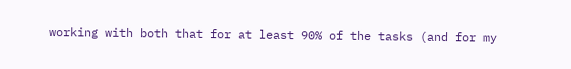working with both that for at least 90% of the tasks (and for my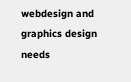webdesign and graphics design needs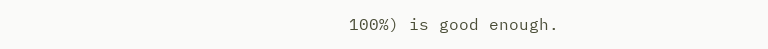100%) is good enough.